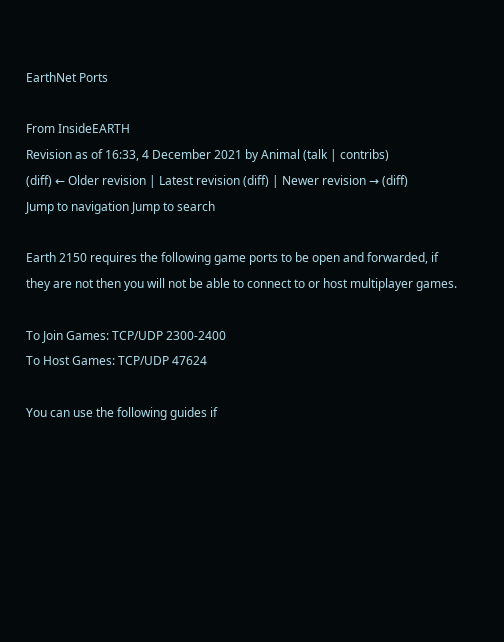EarthNet Ports

From InsideEARTH
Revision as of 16:33, 4 December 2021 by Animal (talk | contribs)
(diff) ← Older revision | Latest revision (diff) | Newer revision → (diff)
Jump to navigation Jump to search

Earth 2150 requires the following game ports to be open and forwarded, if they are not then you will not be able to connect to or host multiplayer games.

To Join Games: TCP/UDP 2300-2400
To Host Games: TCP/UDP 47624

You can use the following guides if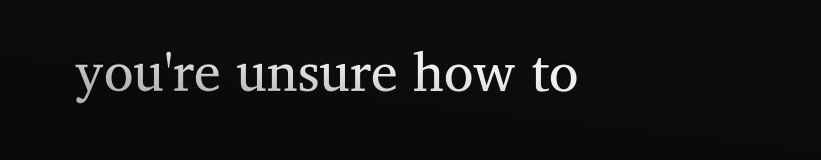you're unsure how to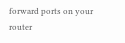forward ports on your router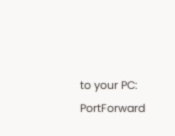to your PC: PortForward